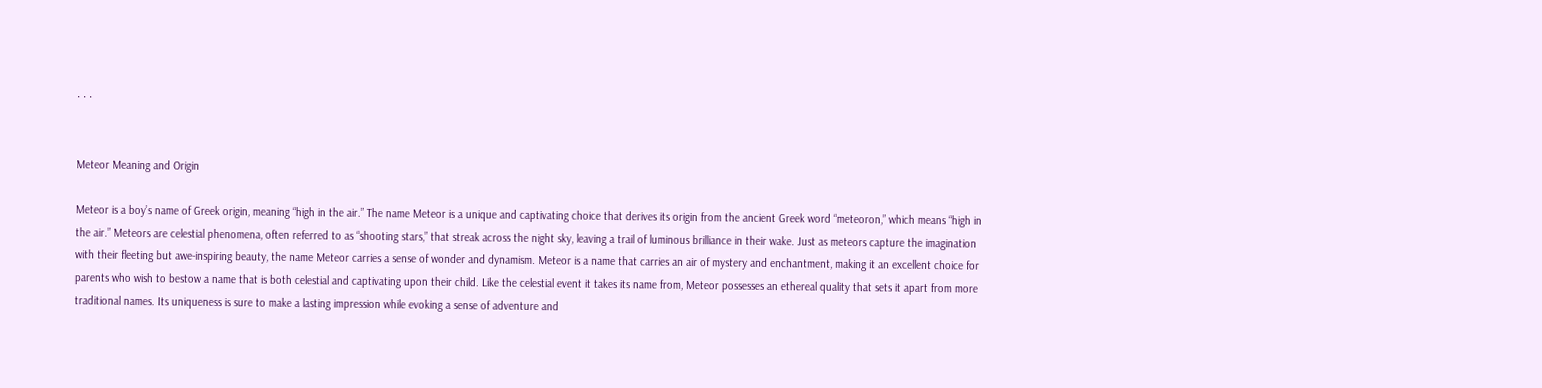· · ·


Meteor Meaning and Origin

Meteor is a boy’s name of Greek origin, meaning “high in the air.” The name Meteor is a unique and captivating choice that derives its origin from the ancient Greek word “meteoron,” which means “high in the air.” Meteors are celestial phenomena, often referred to as “shooting stars,” that streak across the night sky, leaving a trail of luminous brilliance in their wake. Just as meteors capture the imagination with their fleeting but awe-inspiring beauty, the name Meteor carries a sense of wonder and dynamism. Meteor is a name that carries an air of mystery and enchantment, making it an excellent choice for parents who wish to bestow a name that is both celestial and captivating upon their child. Like the celestial event it takes its name from, Meteor possesses an ethereal quality that sets it apart from more traditional names. Its uniqueness is sure to make a lasting impression while evoking a sense of adventure and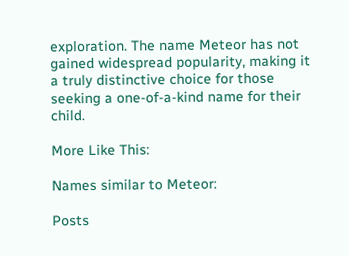exploration. The name Meteor has not gained widespread popularity, making it a truly distinctive choice for those seeking a one-of-a-kind name for their child.

More Like This:

Names similar to Meteor:

Posts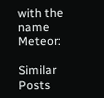with the name Meteor:

Similar Posts